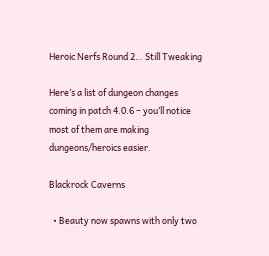Heroic Nerfs Round 2… Still Tweaking

Here’s a list of dungeon changes coming in patch 4.0.6 – you’ll notice most of them are making dungeons/heroics easier.

Blackrock Caverns

  • Beauty now spawns with only two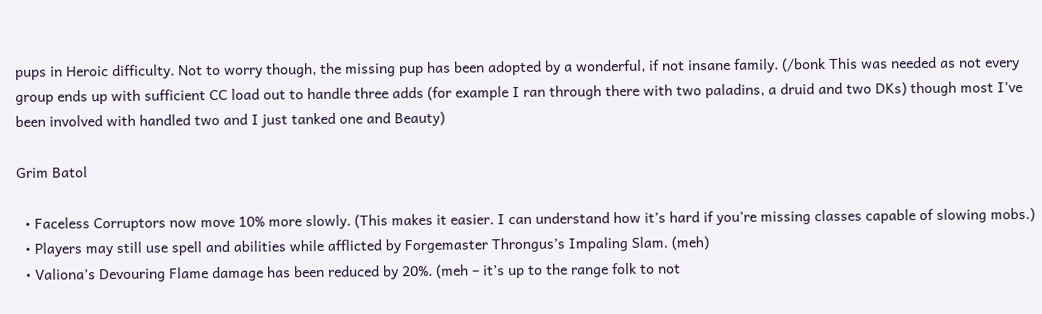pups in Heroic difficulty. Not to worry though, the missing pup has been adopted by a wonderful, if not insane family. (/bonk This was needed as not every group ends up with sufficient CC load out to handle three adds (for example I ran through there with two paladins, a druid and two DKs) though most I’ve been involved with handled two and I just tanked one and Beauty)

Grim Batol

  • Faceless Corruptors now move 10% more slowly. (This makes it easier. I can understand how it’s hard if you’re missing classes capable of slowing mobs.)
  • Players may still use spell and abilities while afflicted by Forgemaster Throngus’s Impaling Slam. (meh)
  • Valiona’s Devouring Flame damage has been reduced by 20%. (meh – it’s up to the range folk to not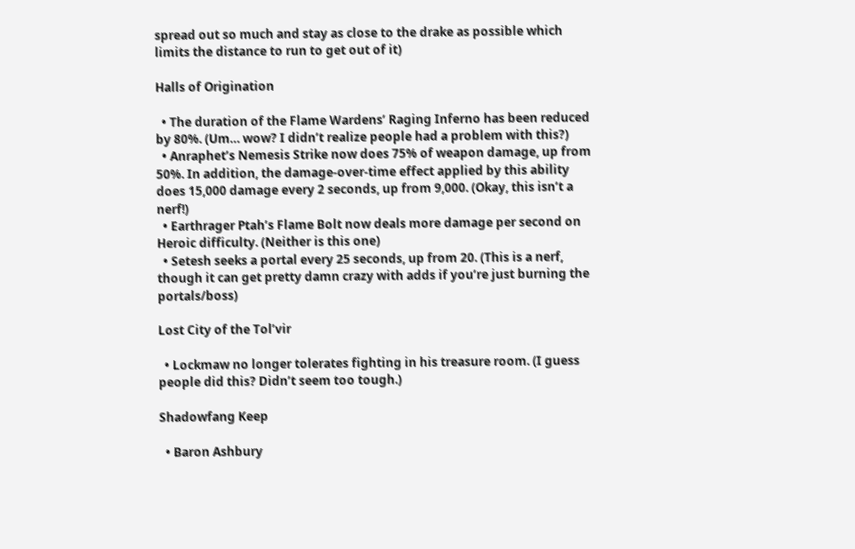spread out so much and stay as close to the drake as possible which limits the distance to run to get out of it)

Halls of Origination

  • The duration of the Flame Wardens’ Raging Inferno has been reduced by 80%. (Um… wow? I didn’t realize people had a problem with this?)
  • Anraphet’s Nemesis Strike now does 75% of weapon damage, up from 50%. In addition, the damage-over-time effect applied by this ability does 15,000 damage every 2 seconds, up from 9,000. (Okay, this isn’t a nerf!)
  • Earthrager Ptah’s Flame Bolt now deals more damage per second on Heroic difficulty. (Neither is this one)
  • Setesh seeks a portal every 25 seconds, up from 20. (This is a nerf, though it can get pretty damn crazy with adds if you’re just burning the portals/boss)

Lost City of the Tol’vir

  • Lockmaw no longer tolerates fighting in his treasure room. (I guess people did this? Didn’t seem too tough.)

Shadowfang Keep

  • Baron Ashbury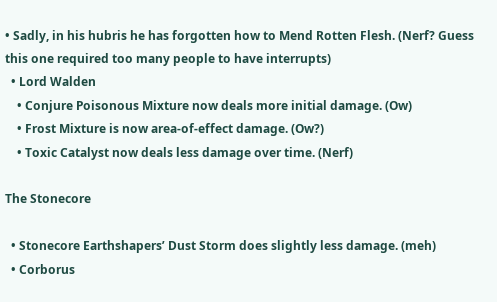• Sadly, in his hubris he has forgotten how to Mend Rotten Flesh. (Nerf? Guess this one required too many people to have interrupts)
  • Lord Walden
    • Conjure Poisonous Mixture now deals more initial damage. (Ow)
    • Frost Mixture is now area-of-effect damage. (Ow?)
    • Toxic Catalyst now deals less damage over time. (Nerf)

The Stonecore

  • Stonecore Earthshapers’ Dust Storm does slightly less damage. (meh)
  • Corborus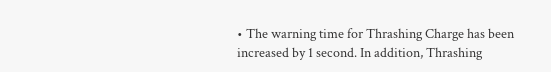• The warning time for Thrashing Charge has been increased by 1 second. In addition, Thrashing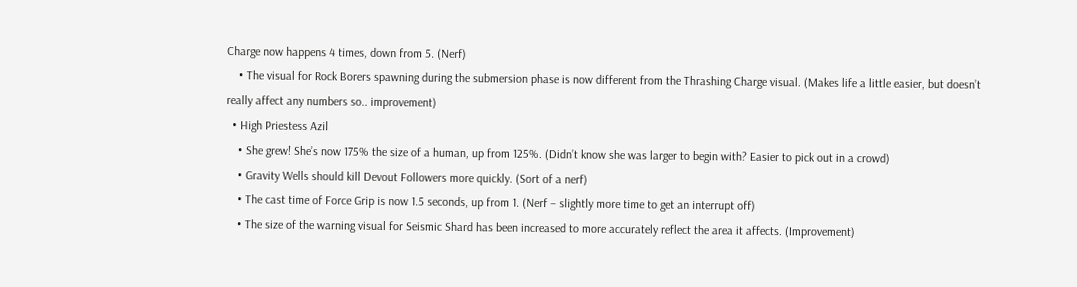Charge now happens 4 times, down from 5. (Nerf)
    • The visual for Rock Borers spawning during the submersion phase is now different from the Thrashing Charge visual. (Makes life a little easier, but doesn’t really affect any numbers so.. improvement)
  • High Priestess Azil
    • She grew! She’s now 175% the size of a human, up from 125%. (Didn’t know she was larger to begin with? Easier to pick out in a crowd)
    • Gravity Wells should kill Devout Followers more quickly. (Sort of a nerf)
    • The cast time of Force Grip is now 1.5 seconds, up from 1. (Nerf – slightly more time to get an interrupt off)
    • The size of the warning visual for Seismic Shard has been increased to more accurately reflect the area it affects. (Improvement)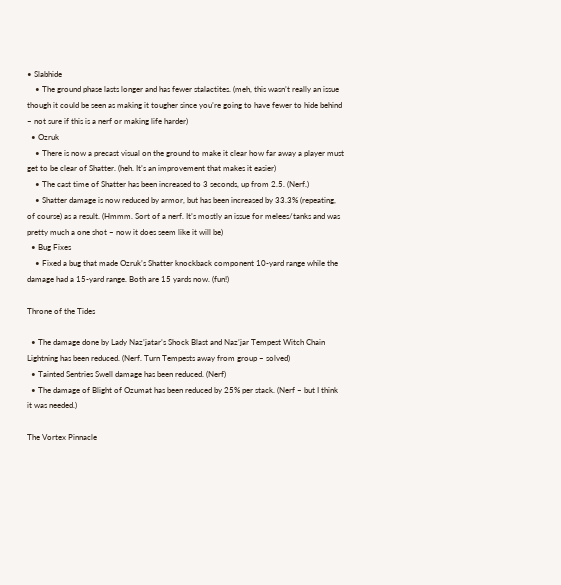• Slabhide
    • The ground phase lasts longer and has fewer stalactites. (meh, this wasn’t really an issue though it could be seen as making it tougher since you’re going to have fewer to hide behind – not sure if this is a nerf or making life harder)
  • Ozruk
    • There is now a precast visual on the ground to make it clear how far away a player must get to be clear of Shatter. (heh. It’s an improvement that makes it easier)
    • The cast time of Shatter has been increased to 3 seconds, up from 2.5. (Nerf.)
    • Shatter damage is now reduced by armor, but has been increased by 33.3% (repeating, of course) as a result. (Hmmm. Sort of a nerf. It’s mostly an issue for melees/tanks and was pretty much a one shot – now it does seem like it will be)
  • Bug Fixes
    • Fixed a bug that made Ozruk’s Shatter knockback component 10-yard range while the damage had a 15-yard range. Both are 15 yards now. (fun!)

Throne of the Tides

  • The damage done by Lady Naz’jatar’s Shock Blast and Naz’jar Tempest Witch Chain Lightning has been reduced. (Nerf. Turn Tempests away from group – solved)
  • Tainted Sentries Swell damage has been reduced. (Nerf)
  • The damage of Blight of Ozumat has been reduced by 25% per stack. (Nerf – but I think it was needed.)

The Vortex Pinnacle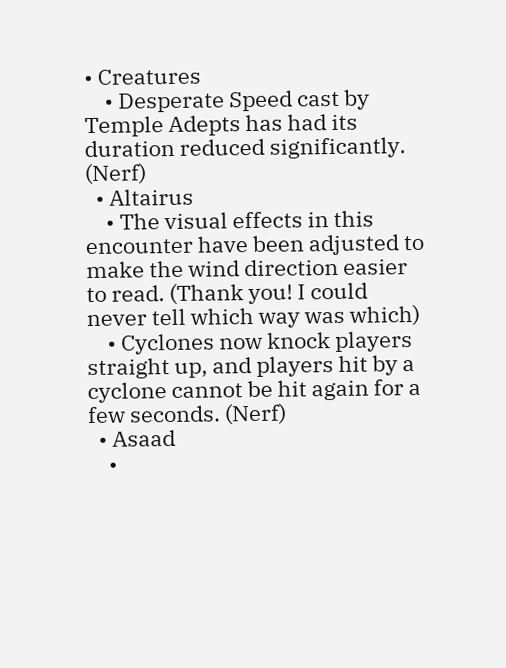• Creatures
    • Desperate Speed cast by Temple Adepts has had its duration reduced significantly. (Nerf)
  • Altairus
    • The visual effects in this encounter have been adjusted to make the wind direction easier to read. (Thank you! I could never tell which way was which)
    • Cyclones now knock players straight up, and players hit by a cyclone cannot be hit again for a few seconds. (Nerf)
  • Asaad
    •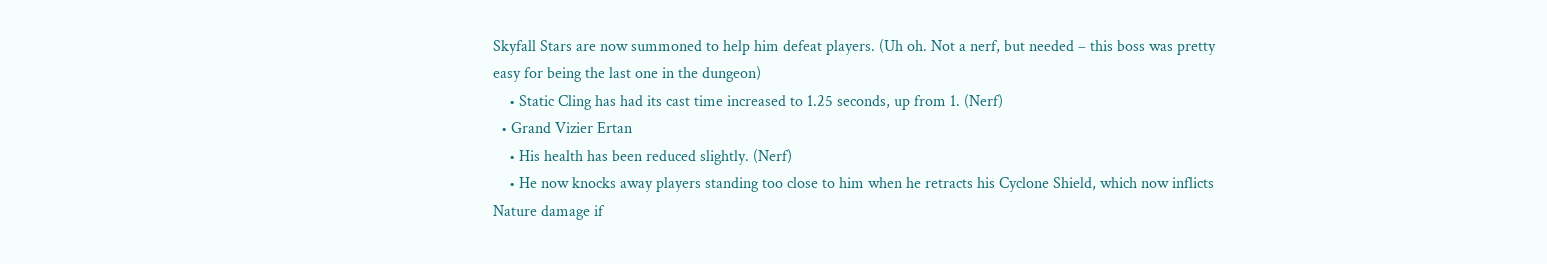Skyfall Stars are now summoned to help him defeat players. (Uh oh. Not a nerf, but needed – this boss was pretty easy for being the last one in the dungeon)
    • Static Cling has had its cast time increased to 1.25 seconds, up from 1. (Nerf)
  • Grand Vizier Ertan
    • His health has been reduced slightly. (Nerf)
    • He now knocks away players standing too close to him when he retracts his Cyclone Shield, which now inflicts Nature damage if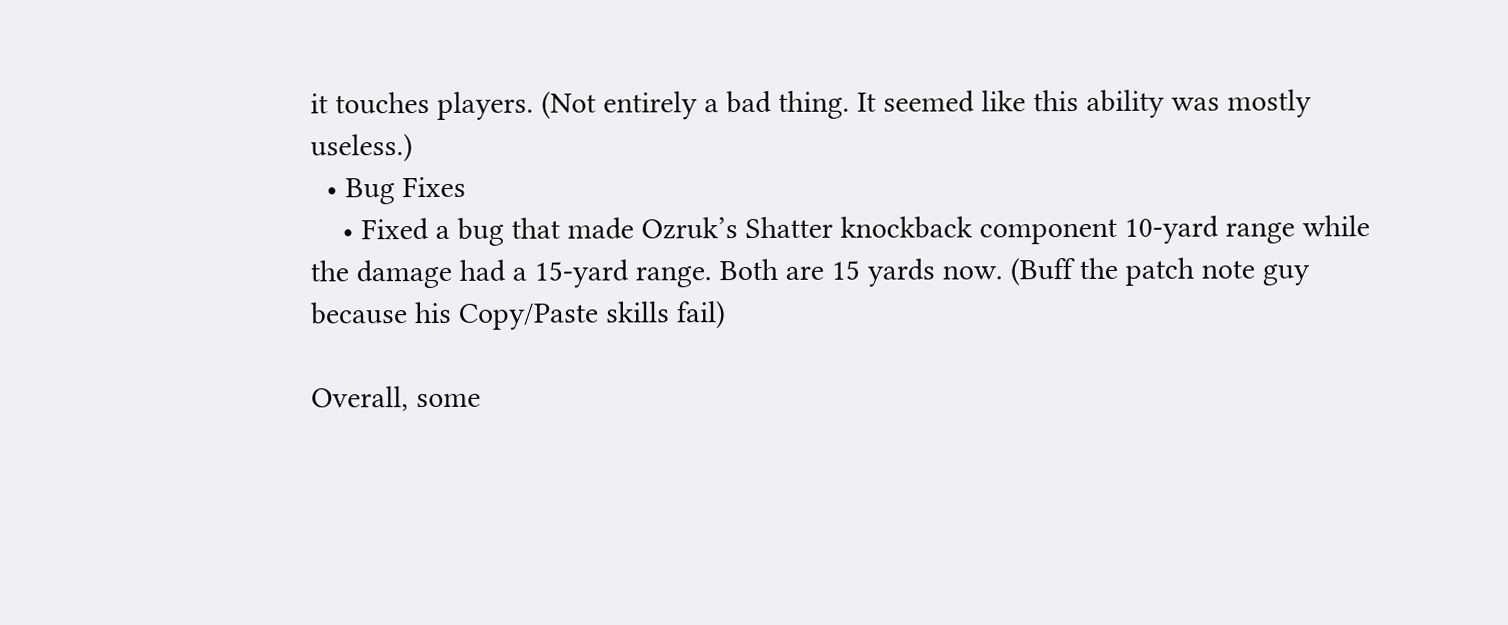it touches players. (Not entirely a bad thing. It seemed like this ability was mostly useless.)
  • Bug Fixes
    • Fixed a bug that made Ozruk’s Shatter knockback component 10-yard range while the damage had a 15-yard range. Both are 15 yards now. (Buff the patch note guy because his Copy/Paste skills fail)

Overall, some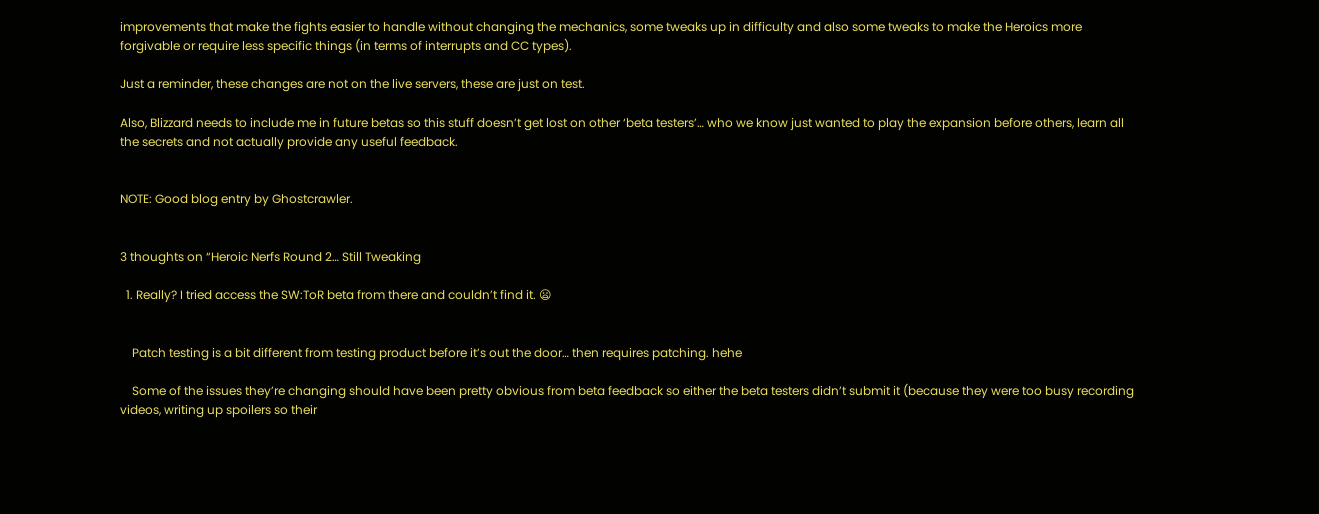improvements that make the fights easier to handle without changing the mechanics, some tweaks up in difficulty and also some tweaks to make the Heroics more forgivable or require less specific things (in terms of interrupts and CC types).

Just a reminder, these changes are not on the live servers, these are just on test.

Also, Blizzard needs to include me in future betas so this stuff doesn’t get lost on other ‘beta testers’… who we know just wanted to play the expansion before others, learn all the secrets and not actually provide any useful feedback.


NOTE: Good blog entry by Ghostcrawler.


3 thoughts on “Heroic Nerfs Round 2… Still Tweaking

  1. Really? I tried access the SW:ToR beta from there and couldn’t find it. 😦


    Patch testing is a bit different from testing product before it’s out the door… then requires patching. hehe

    Some of the issues they’re changing should have been pretty obvious from beta feedback so either the beta testers didn’t submit it (because they were too busy recording videos, writing up spoilers so their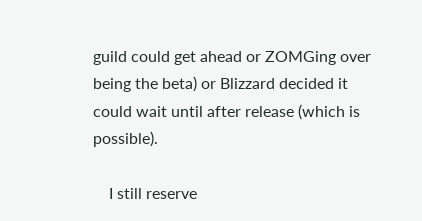guild could get ahead or ZOMGing over being the beta) or Blizzard decided it could wait until after release (which is possible).

    I still reserve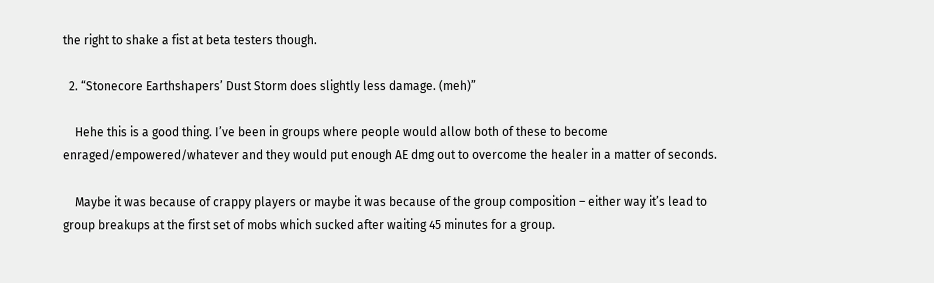the right to shake a fist at beta testers though.

  2. “Stonecore Earthshapers’ Dust Storm does slightly less damage. (meh)”

    Hehe this is a good thing. I’ve been in groups where people would allow both of these to become enraged/empowered/whatever and they would put enough AE dmg out to overcome the healer in a matter of seconds.

    Maybe it was because of crappy players or maybe it was because of the group composition – either way it’s lead to group breakups at the first set of mobs which sucked after waiting 45 minutes for a group.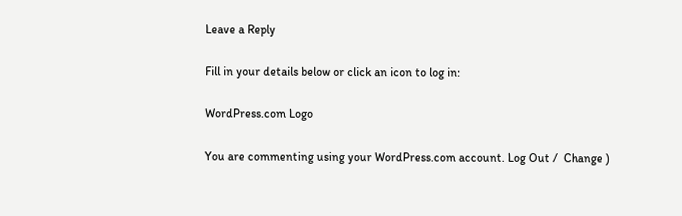Leave a Reply

Fill in your details below or click an icon to log in:

WordPress.com Logo

You are commenting using your WordPress.com account. Log Out /  Change )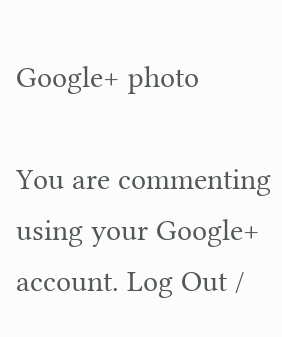Google+ photo

You are commenting using your Google+ account. Log Out /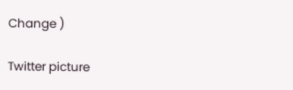Change )

Twitter picture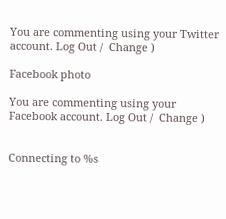You are commenting using your Twitter account. Log Out /  Change )

Facebook photo

You are commenting using your Facebook account. Log Out /  Change )


Connecting to %s